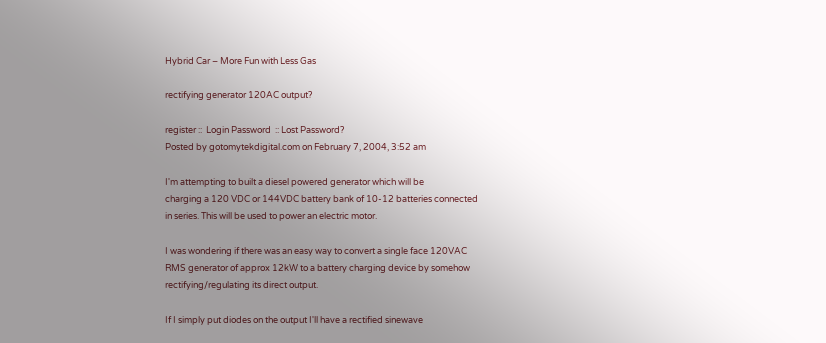Hybrid Car – More Fun with Less Gas

rectifying generator 120AC output?

register ::  Login Password  :: Lost Password?
Posted by gotomytekdigital.com on February 7, 2004, 3:52 am

I'm attempting to built a diesel powered generator which will be
charging a 120 VDC or 144VDC battery bank of 10-12 batteries connected
in series. This will be used to power an electric motor.

I was wondering if there was an easy way to convert a single face 120VAC
RMS generator of approx 12kW to a battery charging device by somehow
rectifying/regulating its direct output.

If I simply put diodes on the output I'll have a rectified sinewave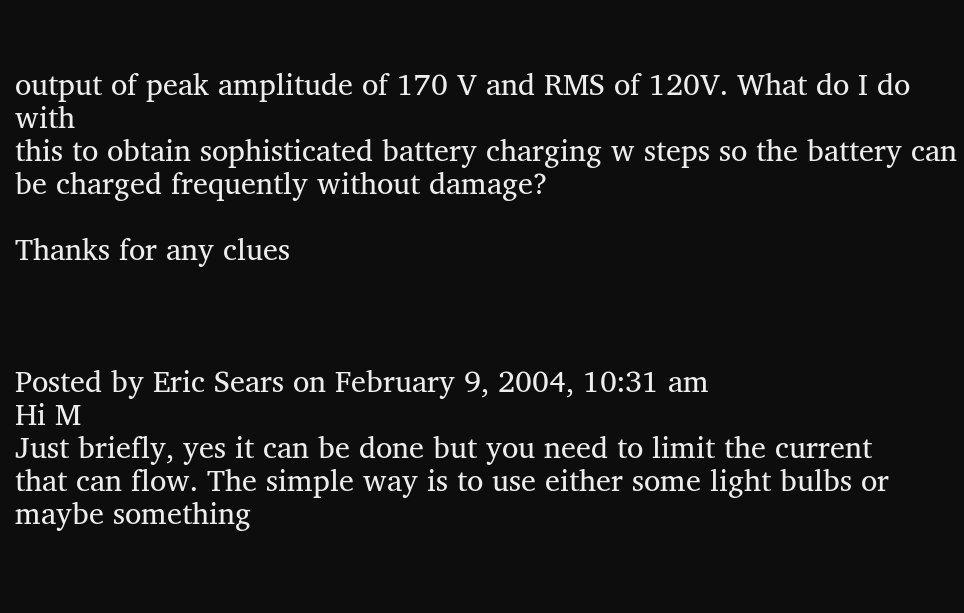output of peak amplitude of 170 V and RMS of 120V. What do I do with
this to obtain sophisticated battery charging w steps so the battery can
be charged frequently without damage?

Thanks for any clues



Posted by Eric Sears on February 9, 2004, 10:31 am
Hi M
Just briefly, yes it can be done but you need to limit the current
that can flow. The simple way is to use either some light bulbs or
maybe something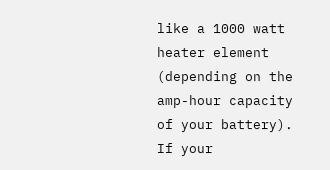like a 1000 watt heater element (depending on the
amp-hour capacity of your battery).
If your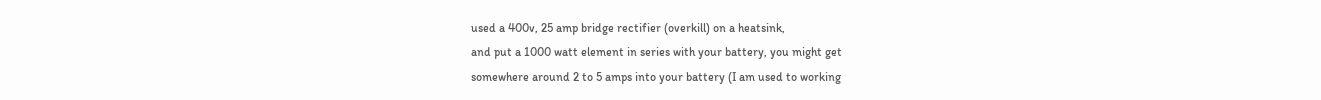used a 400v, 25 amp bridge rectifier (overkill) on a heatsink,
and put a 1000 watt element in series with your battery, you might get
somewhere around 2 to 5 amps into your battery (I am used to working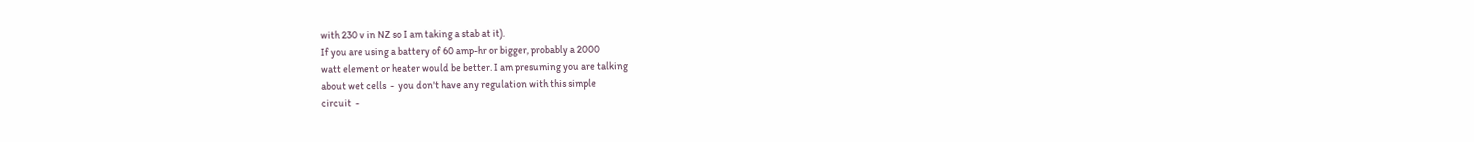with 230 v in NZ so I am taking a stab at it).
If you are using a battery of 60 amp-hr or bigger, probably a 2000
watt element or heater would be better. I am presuming you are talking
about wet cells  -  you don't have any regulation with this simple
circuit  -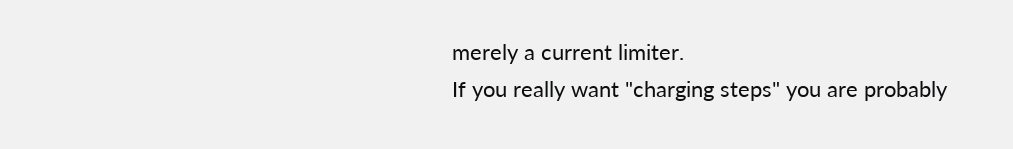merely a current limiter.
If you really want "charging steps" you are probably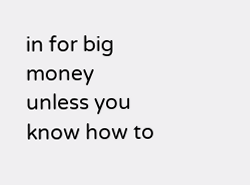in for big money
unless you know how to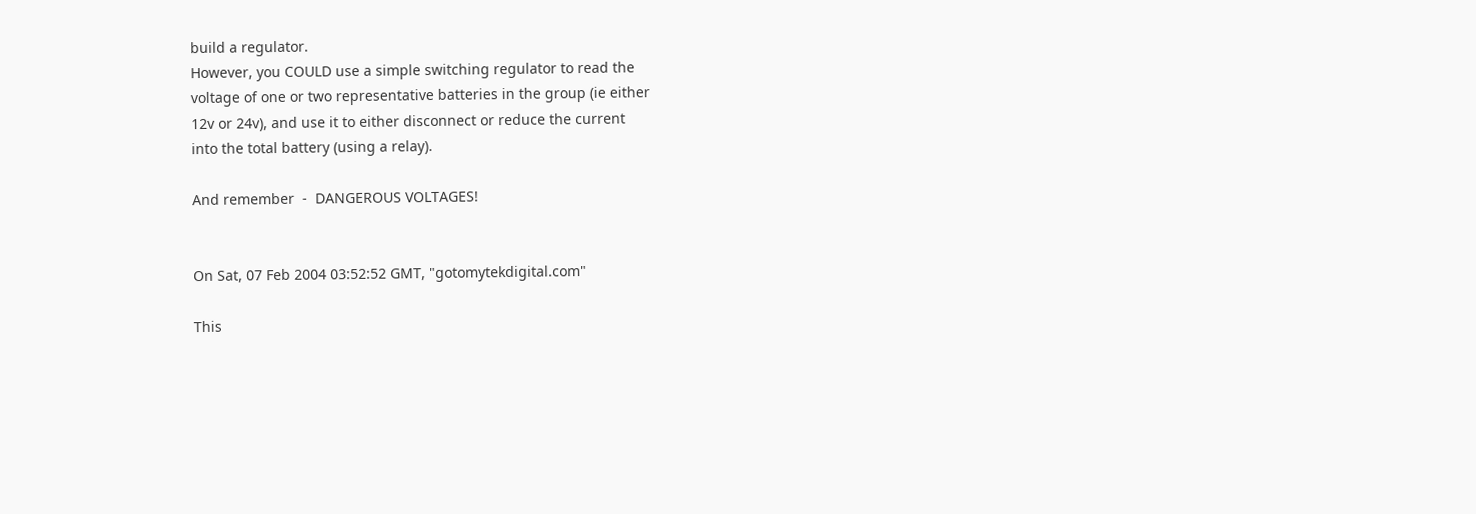build a regulator.
However, you COULD use a simple switching regulator to read the
voltage of one or two representative batteries in the group (ie either
12v or 24v), and use it to either disconnect or reduce the current
into the total battery (using a relay).

And remember  -  DANGEROUS VOLTAGES!


On Sat, 07 Feb 2004 03:52:52 GMT, "gotomytekdigital.com"

This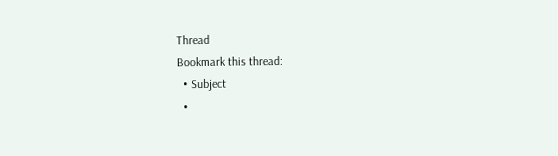Thread
Bookmark this thread:
  • Subject
  •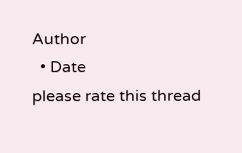Author
  • Date
please rate this thread